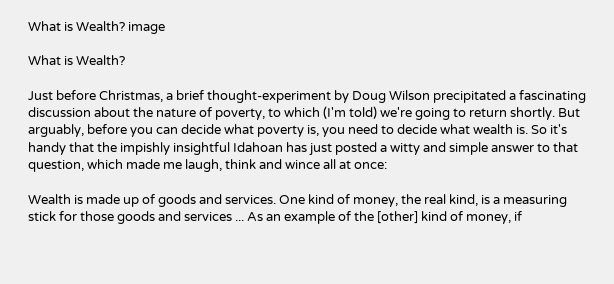What is Wealth? image

What is Wealth?

Just before Christmas, a brief thought-experiment by Doug Wilson precipitated a fascinating discussion about the nature of poverty, to which (I'm told) we're going to return shortly. But arguably, before you can decide what poverty is, you need to decide what wealth is. So it's handy that the impishly insightful Idahoan has just posted a witty and simple answer to that question, which made me laugh, think and wince all at once:

Wealth is made up of goods and services. One kind of money, the real kind, is a measuring stick for those goods and services ... As an example of the [other] kind of money, if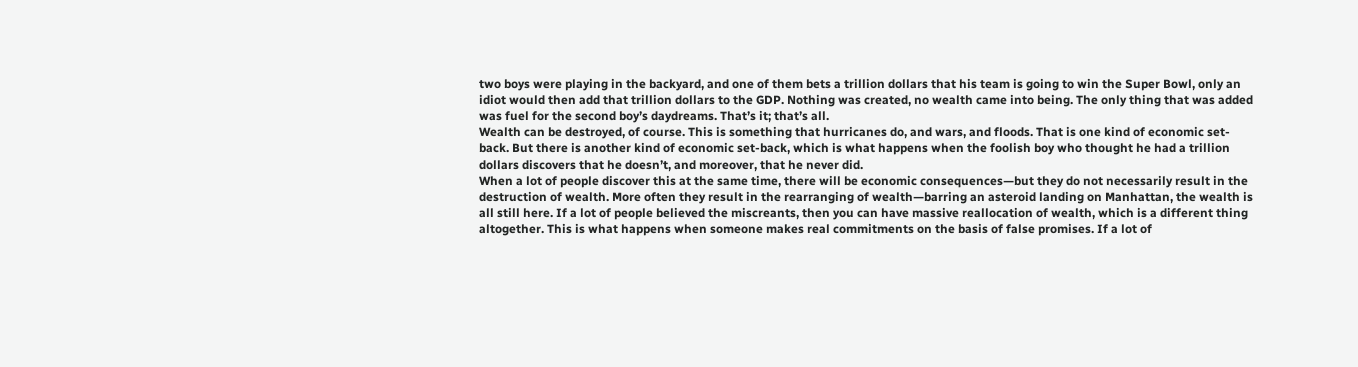two boys were playing in the backyard, and one of them bets a trillion dollars that his team is going to win the Super Bowl, only an idiot would then add that trillion dollars to the GDP. Nothing was created, no wealth came into being. The only thing that was added was fuel for the second boy’s daydreams. That’s it; that’s all.
Wealth can be destroyed, of course. This is something that hurricanes do, and wars, and floods. That is one kind of economic set-back. But there is another kind of economic set-back, which is what happens when the foolish boy who thought he had a trillion dollars discovers that he doesn’t, and moreover, that he never did.
When a lot of people discover this at the same time, there will be economic consequences—but they do not necessarily result in the destruction of wealth. More often they result in the rearranging of wealth—barring an asteroid landing on Manhattan, the wealth is all still here. If a lot of people believed the miscreants, then you can have massive reallocation of wealth, which is a different thing altogether. This is what happens when someone makes real commitments on the basis of false promises. If a lot of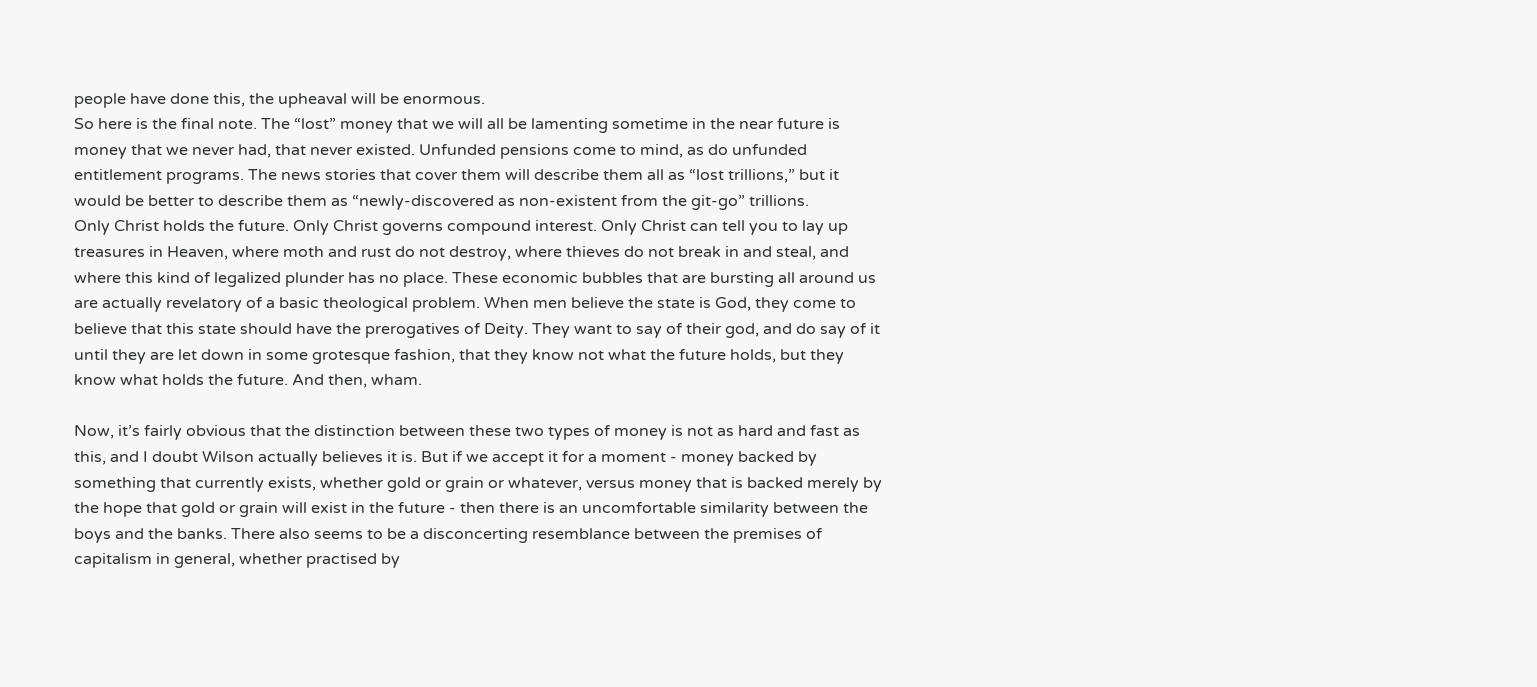people have done this, the upheaval will be enormous.
So here is the final note. The “lost” money that we will all be lamenting sometime in the near future is money that we never had, that never existed. Unfunded pensions come to mind, as do unfunded entitlement programs. The news stories that cover them will describe them all as “lost trillions,” but it would be better to describe them as “newly-discovered as non-existent from the git-go” trillions.
Only Christ holds the future. Only Christ governs compound interest. Only Christ can tell you to lay up treasures in Heaven, where moth and rust do not destroy, where thieves do not break in and steal, and where this kind of legalized plunder has no place. These economic bubbles that are bursting all around us are actually revelatory of a basic theological problem. When men believe the state is God, they come to believe that this state should have the prerogatives of Deity. They want to say of their god, and do say of it until they are let down in some grotesque fashion, that they know not what the future holds, but they know what holds the future. And then, wham.

Now, it’s fairly obvious that the distinction between these two types of money is not as hard and fast as this, and I doubt Wilson actually believes it is. But if we accept it for a moment - money backed by something that currently exists, whether gold or grain or whatever, versus money that is backed merely by the hope that gold or grain will exist in the future - then there is an uncomfortable similarity between the boys and the banks. There also seems to be a disconcerting resemblance between the premises of capitalism in general, whether practised by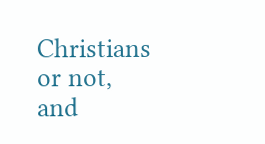Christians or not, and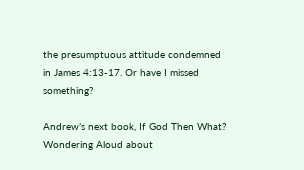the presumptuous attitude condemned in James 4:13-17. Or have I missed something?

Andrew’s next book, If God Then What? Wondering Aloud about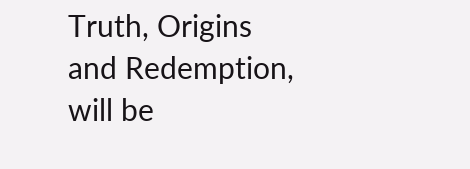Truth, Origins and Redemption, will be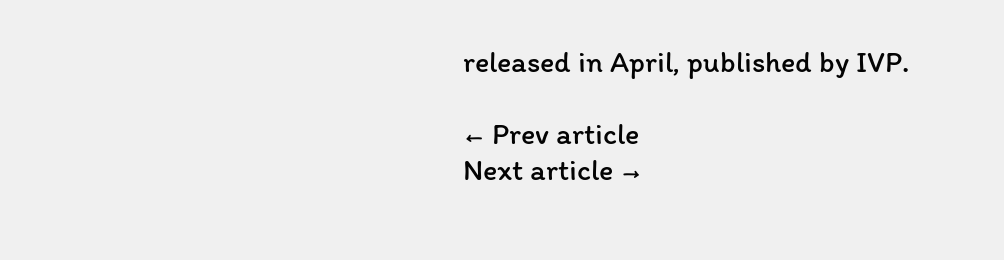released in April, published by IVP.

← Prev article
Next article →